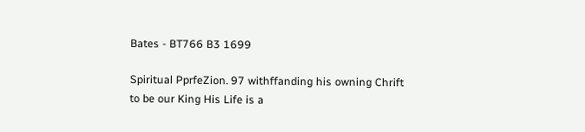Bates - BT766 B3 1699

Spiritual PprfeZion. 97 withffanding his owning Chrift to be our King His Life is a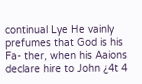continual Lye He vainly prefumes that God is his Fa- ther, when his Aaions declare hire to John ¿4t 4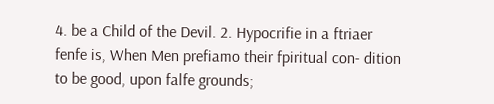4. be a Child of the Devil. 2. Hypocrifie in a ftriaer fenfe is, When Men prefiamo their fpiritual con- dition to be good, upon falfe grounds;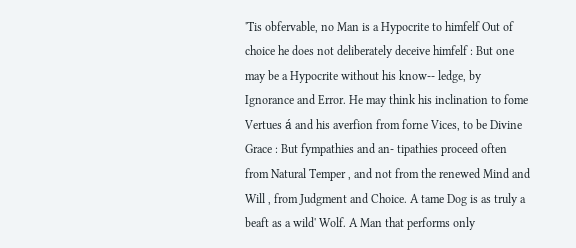'Tis obfervable, no Man is a Hypocrite to himfelf Out of choice he does not deliberately deceive himfelf : But one may be a Hypocrite without his know-- ledge, by Ignorance and Error. He may think his inclination to fome Vertues á and his averfion from forne Vices, to be Divine Grace : But fympathies and an- tipathies proceed often from Natural Temper , and not from the renewed Mind and Will , from Judgment and Choice. A tame Dog is as truly a beaft as a wild' Wolf. A Man that performs only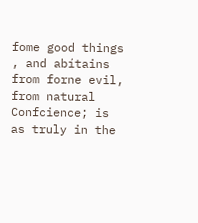fome good things , and abítains from forne evil, from natural Confcience; is as truly in the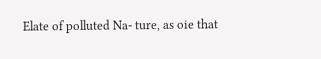Elate of polluted Na- ture, as oie that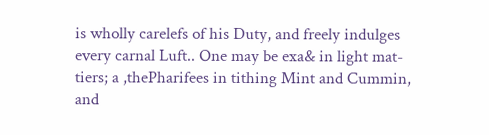is wholly carelefs of his Duty, and freely indulges every carnal Luft.. One may be exa& in light mat- tiers; a ,thePharifees in tithing Mint and Cummin, and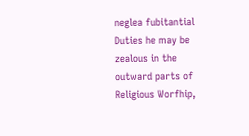neglea fubitantial Duties he may be zealous in the outward parts of Religious Worfhip,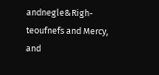andnegle&Righ- teoufnefs and Mercy, and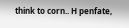think to corn.. H penfate,